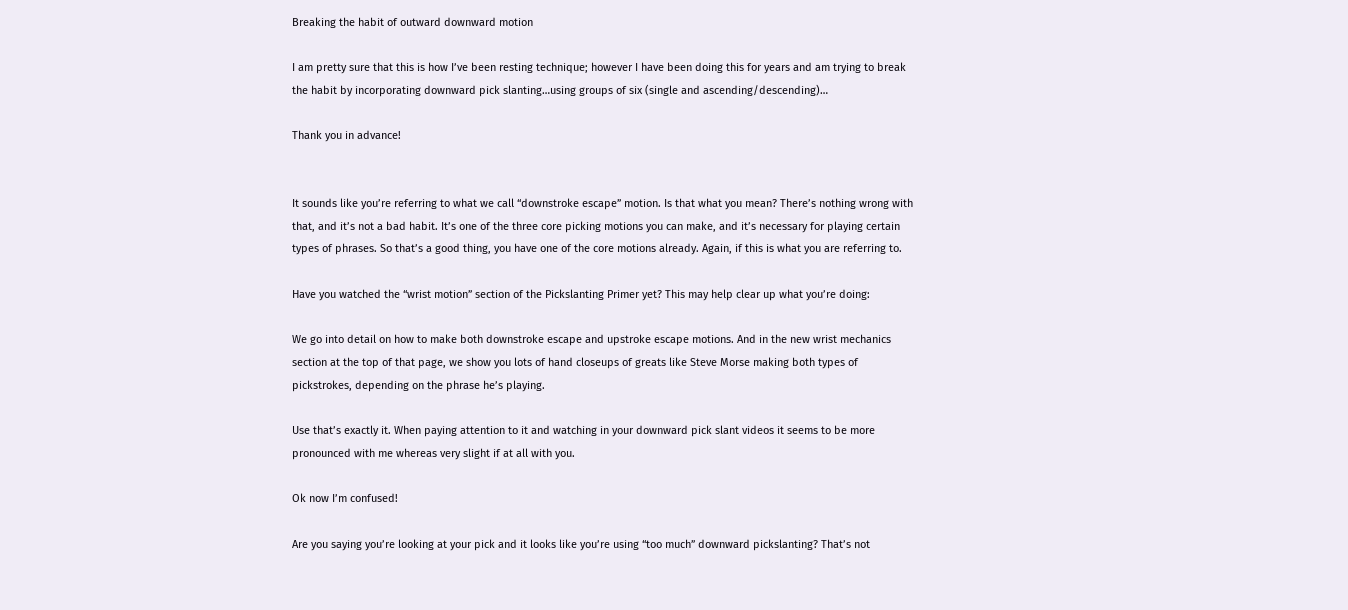Breaking the habit of outward downward motion

I am pretty sure that this is how I’ve been resting technique; however I have been doing this for years and am trying to break the habit by incorporating downward pick slanting…using groups of six (single and ascending/descending)…

Thank you in advance!


It sounds like you’re referring to what we call “downstroke escape” motion. Is that what you mean? There’s nothing wrong with that, and it’s not a bad habit. It’s one of the three core picking motions you can make, and it’s necessary for playing certain types of phrases. So that’s a good thing, you have one of the core motions already. Again, if this is what you are referring to.

Have you watched the “wrist motion” section of the Pickslanting Primer yet? This may help clear up what you’re doing:

We go into detail on how to make both downstroke escape and upstroke escape motions. And in the new wrist mechanics section at the top of that page, we show you lots of hand closeups of greats like Steve Morse making both types of pickstrokes, depending on the phrase he’s playing.

Use that’s exactly it. When paying attention to it and watching in your downward pick slant videos it seems to be more pronounced with me whereas very slight if at all with you.

Ok now I’m confused!

Are you saying you’re looking at your pick and it looks like you’re using “too much” downward pickslanting? That’s not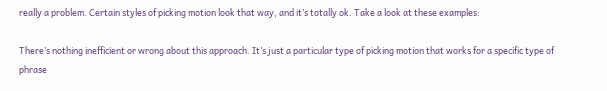really a problem. Certain styles of picking motion look that way, and it’s totally ok. Take a look at these examples:

There’s nothing inefficient or wrong about this approach. It’s just a particular type of picking motion that works for a specific type of phrase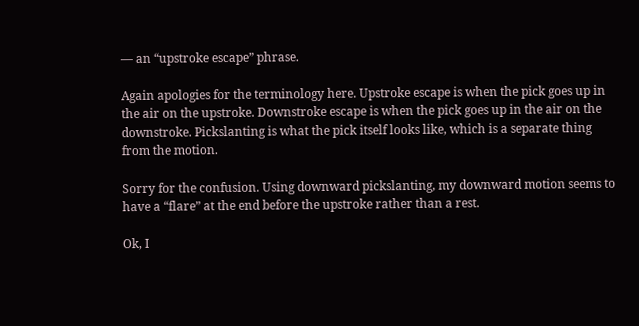— an “upstroke escape” phrase.

Again apologies for the terminology here. Upstroke escape is when the pick goes up in the air on the upstroke. Downstroke escape is when the pick goes up in the air on the downstroke. Pickslanting is what the pick itself looks like, which is a separate thing from the motion.

Sorry for the confusion. Using downward pickslanting, my downward motion seems to have a “flare” at the end before the upstroke rather than a rest.

Ok, I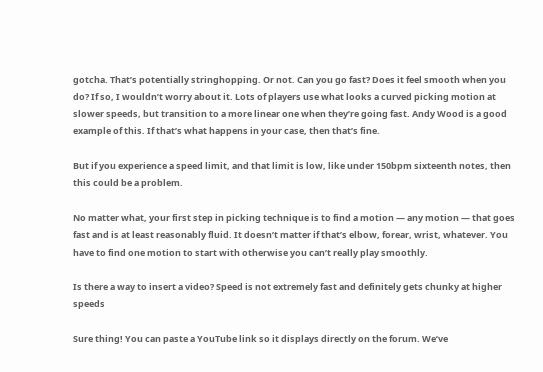gotcha. That’s potentially stringhopping. Or not. Can you go fast? Does it feel smooth when you do? If so, I wouldn’t worry about it. Lots of players use what looks a curved picking motion at slower speeds, but transition to a more linear one when they’re going fast. Andy Wood is a good example of this. If that’s what happens in your case, then that’s fine.

But if you experience a speed limit, and that limit is low, like under 150bpm sixteenth notes, then this could be a problem.

No matter what, your first step in picking technique is to find a motion — any motion — that goes fast and is at least reasonably fluid. It doesn’t matter if that’s elbow, forear, wrist, whatever. You have to find one motion to start with otherwise you can’t really play smoothly.

Is there a way to insert a video? Speed is not extremely fast and definitely gets chunky at higher speeds

Sure thing! You can paste a YouTube link so it displays directly on the forum. We’ve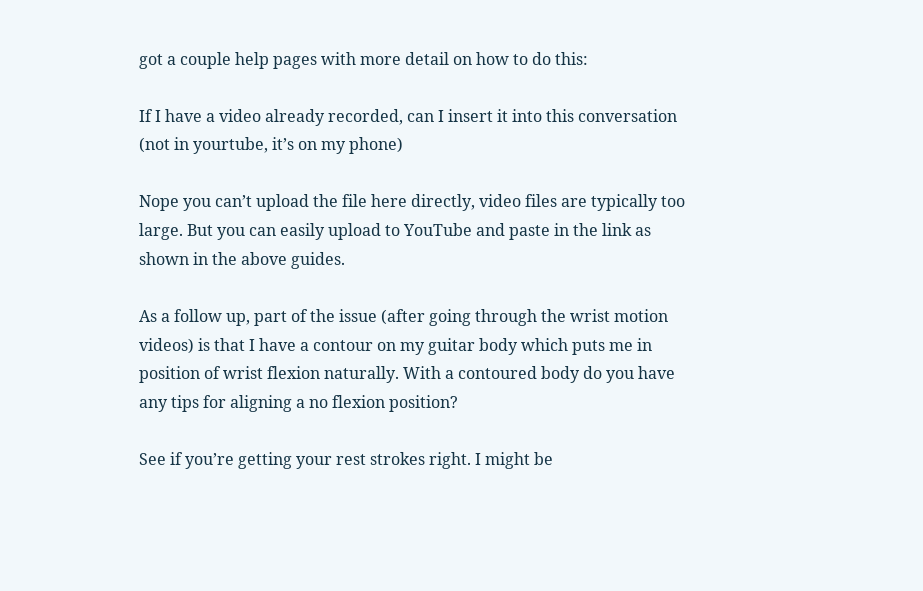got a couple help pages with more detail on how to do this:

If I have a video already recorded, can I insert it into this conversation (not in yourtube, it’s on my phone)

Nope you can’t upload the file here directly, video files are typically too large. But you can easily upload to YouTube and paste in the link as shown in the above guides.

As a follow up, part of the issue (after going through the wrist motion videos) is that I have a contour on my guitar body which puts me in position of wrist flexion naturally. With a contoured body do you have any tips for aligning a no flexion position?

See if you’re getting your rest strokes right. I might be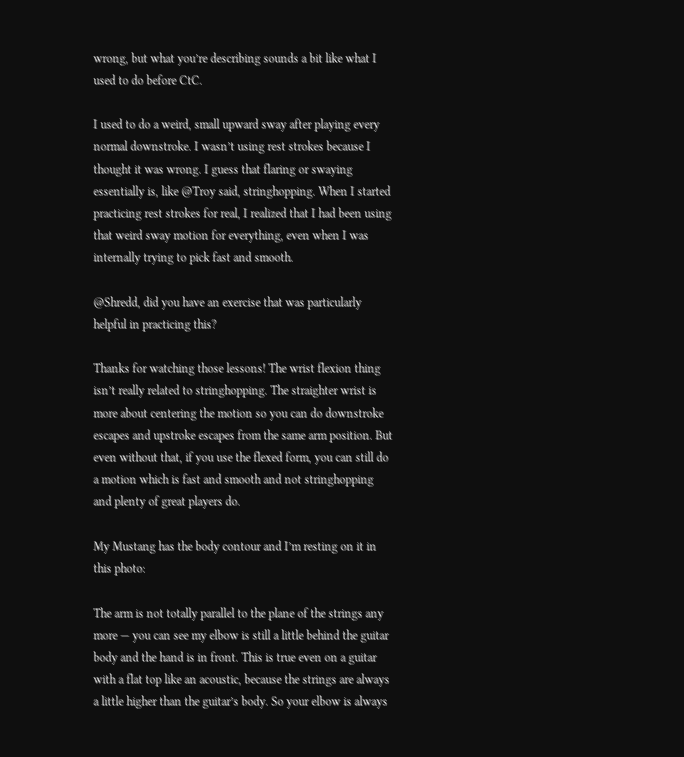wrong, but what you’re describing sounds a bit like what I used to do before CtC.

I used to do a weird, small upward sway after playing every normal downstroke. I wasn’t using rest strokes because I thought it was wrong. I guess that flaring or swaying essentially is, like @Troy said, stringhopping. When I started practicing rest strokes for real, I realized that I had been using that weird sway motion for everything, even when I was internally trying to pick fast and smooth.

@Shredd, did you have an exercise that was particularly helpful in practicing this?

Thanks for watching those lessons! The wrist flexion thing isn’t really related to stringhopping. The straighter wrist is more about centering the motion so you can do downstroke escapes and upstroke escapes from the same arm position. But even without that, if you use the flexed form, you can still do a motion which is fast and smooth and not stringhopping and plenty of great players do.

My Mustang has the body contour and I’m resting on it in this photo:

The arm is not totally parallel to the plane of the strings any more — you can see my elbow is still a little behind the guitar body and the hand is in front. This is true even on a guitar with a flat top like an acoustic, because the strings are always a little higher than the guitar’s body. So your elbow is always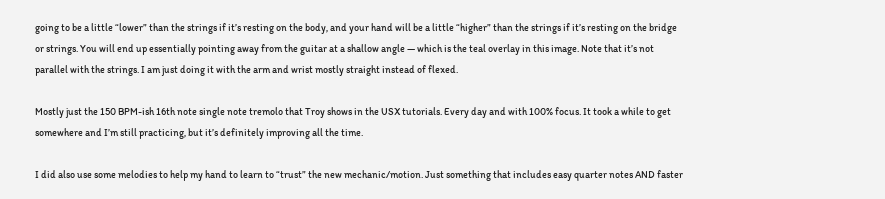going to be a little “lower” than the strings if it’s resting on the body, and your hand will be a little “higher” than the strings if it’s resting on the bridge or strings. You will end up essentially pointing away from the guitar at a shallow angle — which is the teal overlay in this image. Note that it’s not parallel with the strings. I am just doing it with the arm and wrist mostly straight instead of flexed.

Mostly just the 150 BPM-ish 16th note single note tremolo that Troy shows in the USX tutorials. Every day and with 100% focus. It took a while to get somewhere and I’m still practicing, but it’s definitely improving all the time.

I did also use some melodies to help my hand to learn to “trust” the new mechanic/motion. Just something that includes easy quarter notes AND faster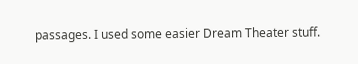passages. I used some easier Dream Theater stuff.